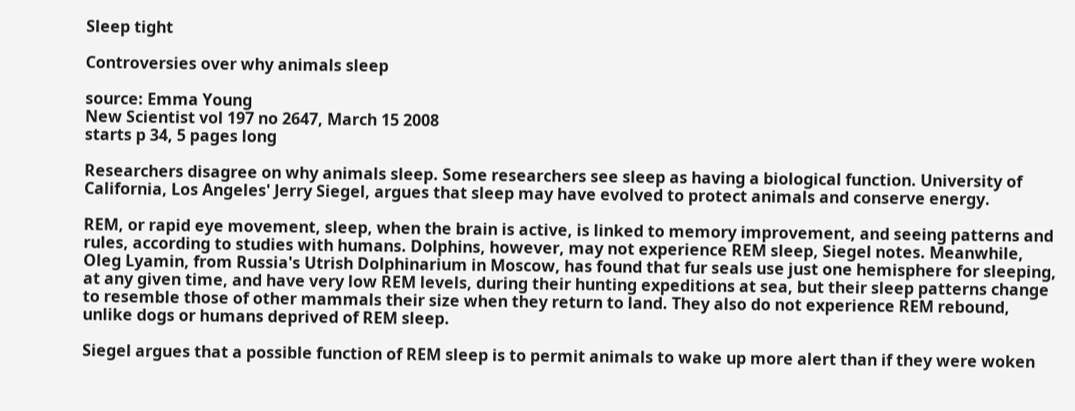Sleep tight

Controversies over why animals sleep

source: Emma Young
New Scientist vol 197 no 2647, March 15 2008
starts p 34, 5 pages long

Researchers disagree on why animals sleep. Some researchers see sleep as having a biological function. University of California, Los Angeles' Jerry Siegel, argues that sleep may have evolved to protect animals and conserve energy.

REM, or rapid eye movement, sleep, when the brain is active, is linked to memory improvement, and seeing patterns and rules, according to studies with humans. Dolphins, however, may not experience REM sleep, Siegel notes. Meanwhile, Oleg Lyamin, from Russia's Utrish Dolphinarium in Moscow, has found that fur seals use just one hemisphere for sleeping, at any given time, and have very low REM levels, during their hunting expeditions at sea, but their sleep patterns change to resemble those of other mammals their size when they return to land. They also do not experience REM rebound, unlike dogs or humans deprived of REM sleep.

Siegel argues that a possible function of REM sleep is to permit animals to wake up more alert than if they were woken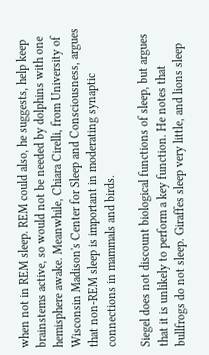when not in REM sleep. REM could also, he suggests, help keep brainstems active, so would not be needed by dolphins with one hemisphere awake. Meanwhile, Chiara Cirelli, from University of Wisconsin Madison's Center for Sleep and Consciousness, argues that non-REM sleep is important in moderating synaptic connections in mammals and birds.

Siegel does not discount biological functions of sleep, but argues that it is unlikely to perform a key function. He notes that bullfrogs do not sleep. Giraffes sleep very little, and lions sleep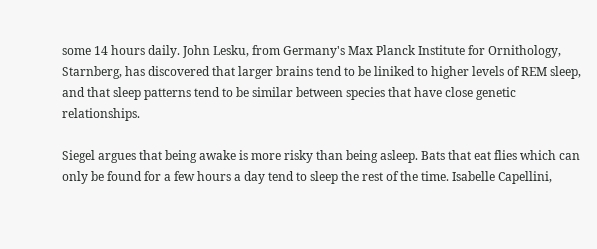some 14 hours daily. John Lesku, from Germany's Max Planck Institute for Ornithology, Starnberg, has discovered that larger brains tend to be liniked to higher levels of REM sleep, and that sleep patterns tend to be similar between species that have close genetic relationships.

Siegel argues that being awake is more risky than being asleep. Bats that eat flies which can only be found for a few hours a day tend to sleep the rest of the time. Isabelle Capellini,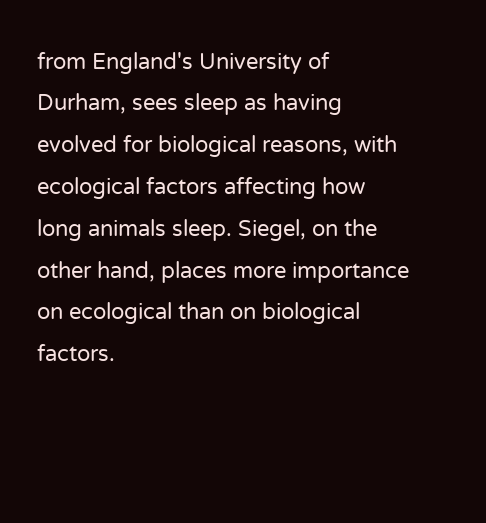from England's University of Durham, sees sleep as having evolved for biological reasons, with ecological factors affecting how long animals sleep. Siegel, on the other hand, places more importance on ecological than on biological factors.